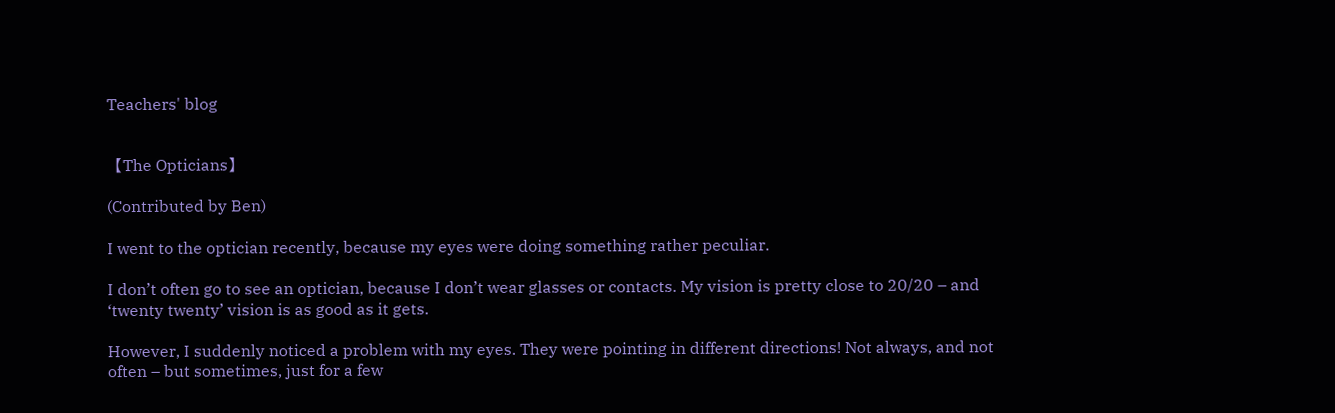Teachers' blog


【The Opticians】

(Contributed by Ben)

I went to the optician recently, because my eyes were doing something rather peculiar.

I don’t often go to see an optician, because I don’t wear glasses or contacts. My vision is pretty close to 20/20 – and ‘twenty twenty’ vision is as good as it gets.

However, I suddenly noticed a problem with my eyes. They were pointing in different directions! Not always, and not often – but sometimes, just for a few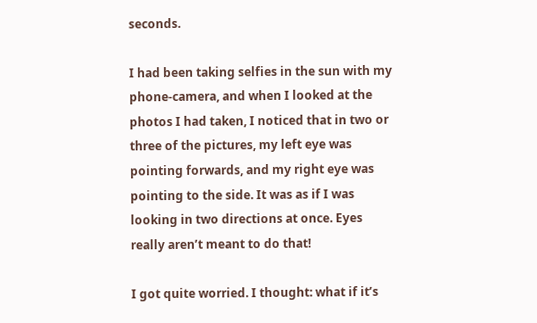seconds.

I had been taking selfies in the sun with my phone-camera, and when I looked at the photos I had taken, I noticed that in two or three of the pictures, my left eye was pointing forwards, and my right eye was pointing to the side. It was as if I was looking in two directions at once. Eyes really aren’t meant to do that!

I got quite worried. I thought: what if it’s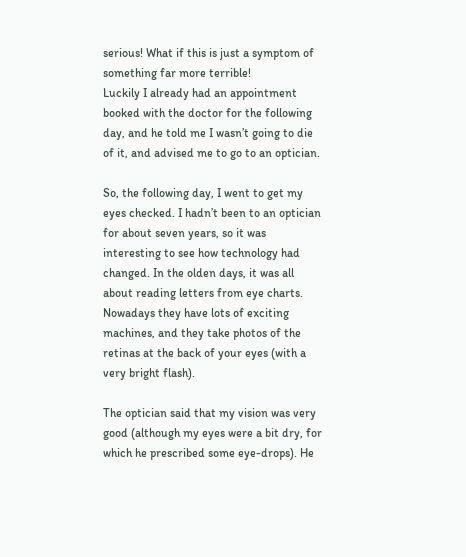serious! What if this is just a symptom of something far more terrible!
Luckily I already had an appointment booked with the doctor for the following day, and he told me I wasn’t going to die of it, and advised me to go to an optician.

So, the following day, I went to get my eyes checked. I hadn’t been to an optician for about seven years, so it was interesting to see how technology had changed. In the olden days, it was all about reading letters from eye charts. Nowadays they have lots of exciting machines, and they take photos of the retinas at the back of your eyes (with a very bright flash).

The optician said that my vision was very good (although my eyes were a bit dry, for which he prescribed some eye-drops). He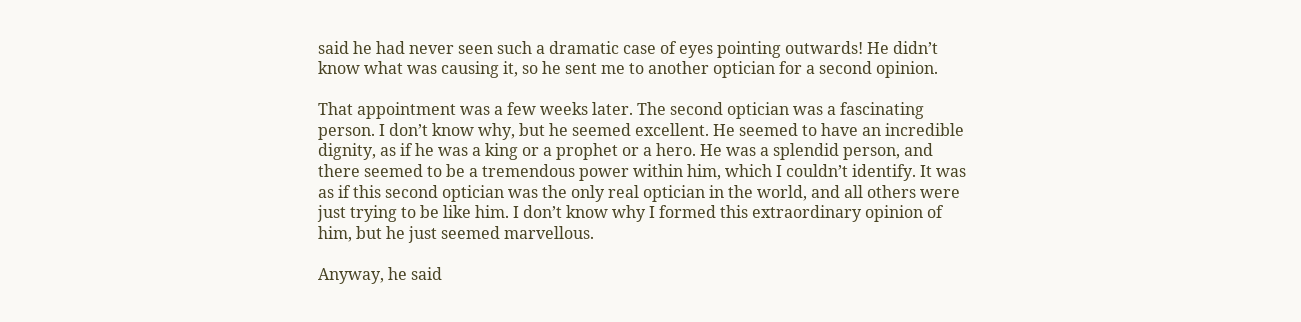said he had never seen such a dramatic case of eyes pointing outwards! He didn’t know what was causing it, so he sent me to another optician for a second opinion.

That appointment was a few weeks later. The second optician was a fascinating person. I don’t know why, but he seemed excellent. He seemed to have an incredible dignity, as if he was a king or a prophet or a hero. He was a splendid person, and there seemed to be a tremendous power within him, which I couldn’t identify. It was as if this second optician was the only real optician in the world, and all others were just trying to be like him. I don’t know why I formed this extraordinary opinion of him, but he just seemed marvellous.

Anyway, he said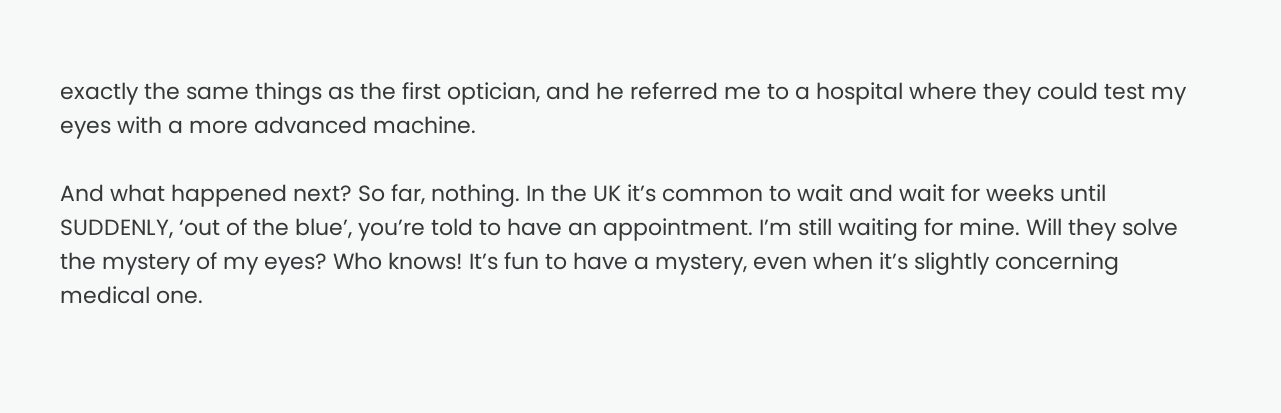exactly the same things as the first optician, and he referred me to a hospital where they could test my eyes with a more advanced machine.

And what happened next? So far, nothing. In the UK it’s common to wait and wait for weeks until SUDDENLY, ‘out of the blue’, you’re told to have an appointment. I’m still waiting for mine. Will they solve the mystery of my eyes? Who knows! It’s fun to have a mystery, even when it’s slightly concerning medical one.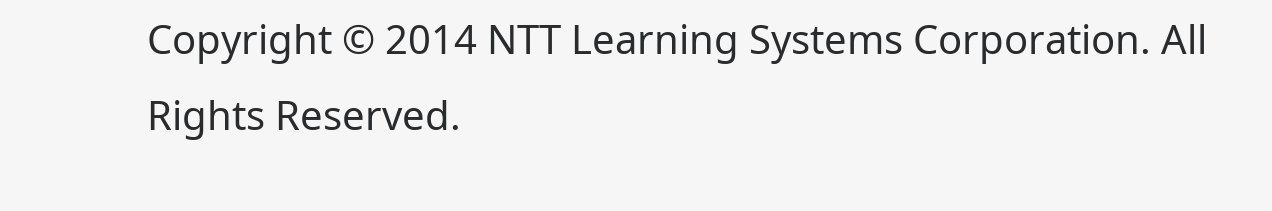Copyright © 2014 NTT Learning Systems Corporation. All Rights Reserved.